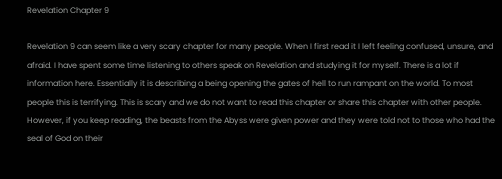Revelation Chapter 9

Revelation 9 can seem like a very scary chapter for many people. When I first read it I left feeling confused, unsure, and afraid. I have spent some time listening to others speak on Revelation and studying it for myself. There is a lot if information here. Essentially it is describing a being opening the gates of hell to run rampant on the world. To most people this is terrifying. This is scary and we do not want to read this chapter or share this chapter with other people. However, if you keep reading, the beasts from the Abyss were given power and they were told not to those who had the seal of God on their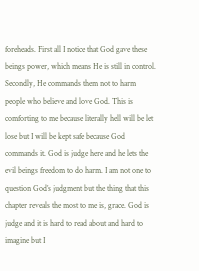foreheads. First all I notice that God gave these beings power, which means He is still in control. Secondly, He commands them not to harm people who believe and love God. This is comforting to me because literally hell will be let lose but I will be kept safe because God commands it. God is judge here and he lets the evil beings freedom to do harm. I am not one to question God’s judgment but the thing that this chapter reveals the most to me is, grace. God is judge and it is hard to read about and hard to imagine but I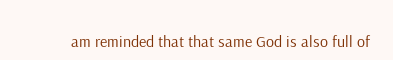am reminded that that same God is also full of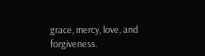grace, mercy, love, and forgiveness.